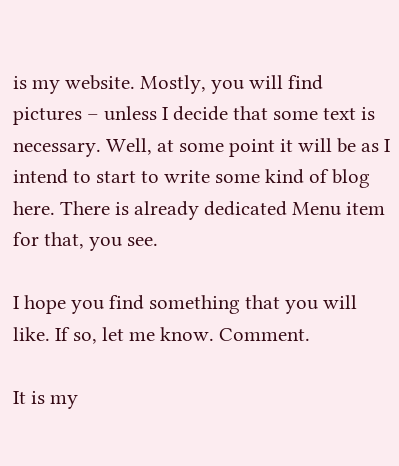is my website. Mostly, you will find pictures – unless I decide that some text is necessary. Well, at some point it will be as I intend to start to write some kind of blog here. There is already dedicated Menu item for that, you see.

I hope you find something that you will like. If so, let me know. Comment.

It is my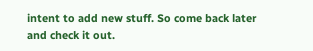intent to add new stuff. So come back later and check it out.